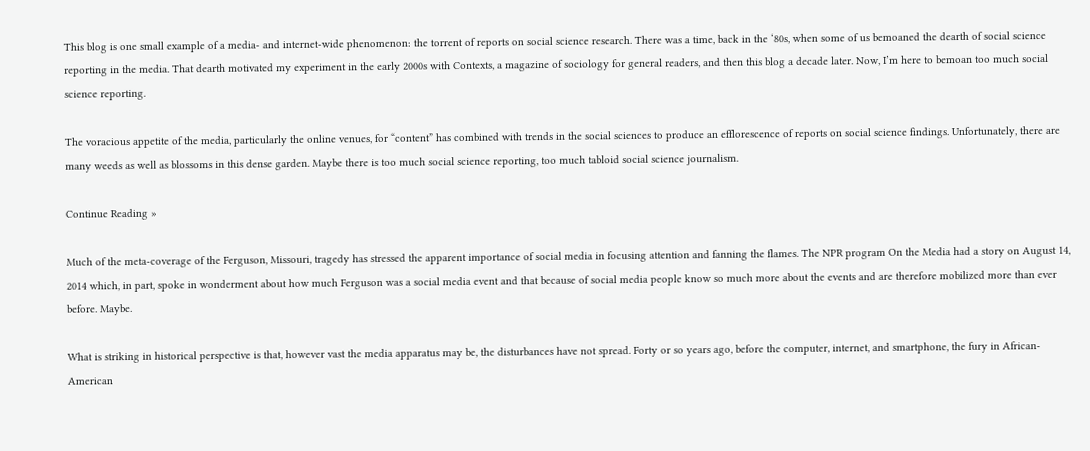This blog is one small example of a media- and internet-wide phenomenon: the torrent of reports on social science research. There was a time, back in the ‘80s, when some of us bemoaned the dearth of social science reporting in the media. That dearth motivated my experiment in the early 2000s with Contexts, a magazine of sociology for general readers, and then this blog a decade later. Now, I’m here to bemoan too much social science reporting.

The voracious appetite of the media, particularly the online venues, for “content” has combined with trends in the social sciences to produce an efflorescence of reports on social science findings. Unfortunately, there are many weeds as well as blossoms in this dense garden. Maybe there is too much social science reporting, too much tabloid social science journalism.

Continue Reading »

Much of the meta-coverage of the Ferguson, Missouri, tragedy has stressed the apparent importance of social media in focusing attention and fanning the flames. The NPR program On the Media had a story on August 14, 2014 which, in part, spoke in wonderment about how much Ferguson was a social media event and that because of social media people know so much more about the events and are therefore mobilized more than ever before. Maybe.

What is striking in historical perspective is that, however vast the media apparatus may be, the disturbances have not spread. Forty or so years ago, before the computer, internet, and smartphone, the fury in African-American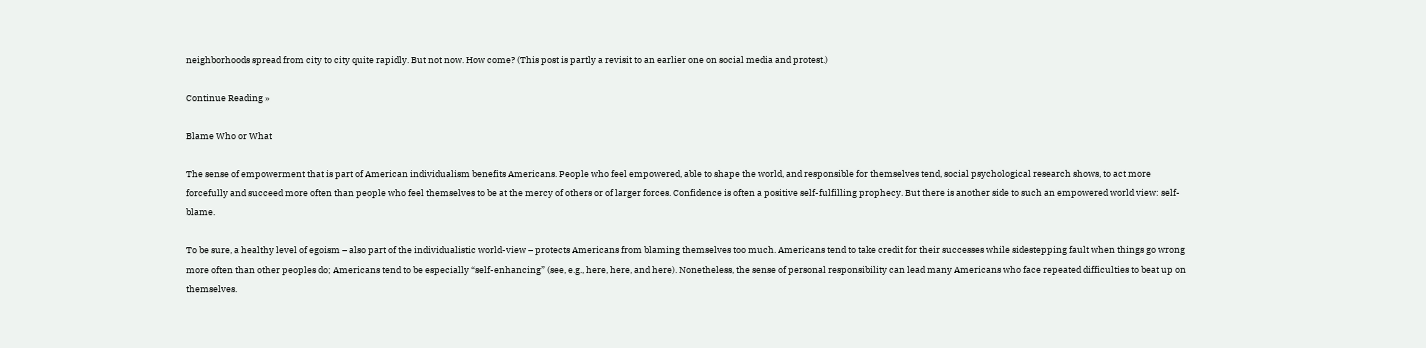neighborhoods spread from city to city quite rapidly. But not now. How come? (This post is partly a revisit to an earlier one on social media and protest.)

Continue Reading »

Blame Who or What

The sense of empowerment that is part of American individualism benefits Americans. People who feel empowered, able to shape the world, and responsible for themselves tend, social psychological research shows, to act more forcefully and succeed more often than people who feel themselves to be at the mercy of others or of larger forces. Confidence is often a positive self-fulfilling prophecy. But there is another side to such an empowered world view: self-blame.

To be sure, a healthy level of egoism – also part of the individualistic world-view – protects Americans from blaming themselves too much. Americans tend to take credit for their successes while sidestepping fault when things go wrong more often than other peoples do; Americans tend to be especially “self-enhancing” (see, e.g., here, here, and here). Nonetheless, the sense of personal responsibility can lead many Americans who face repeated difficulties to beat up on themselves.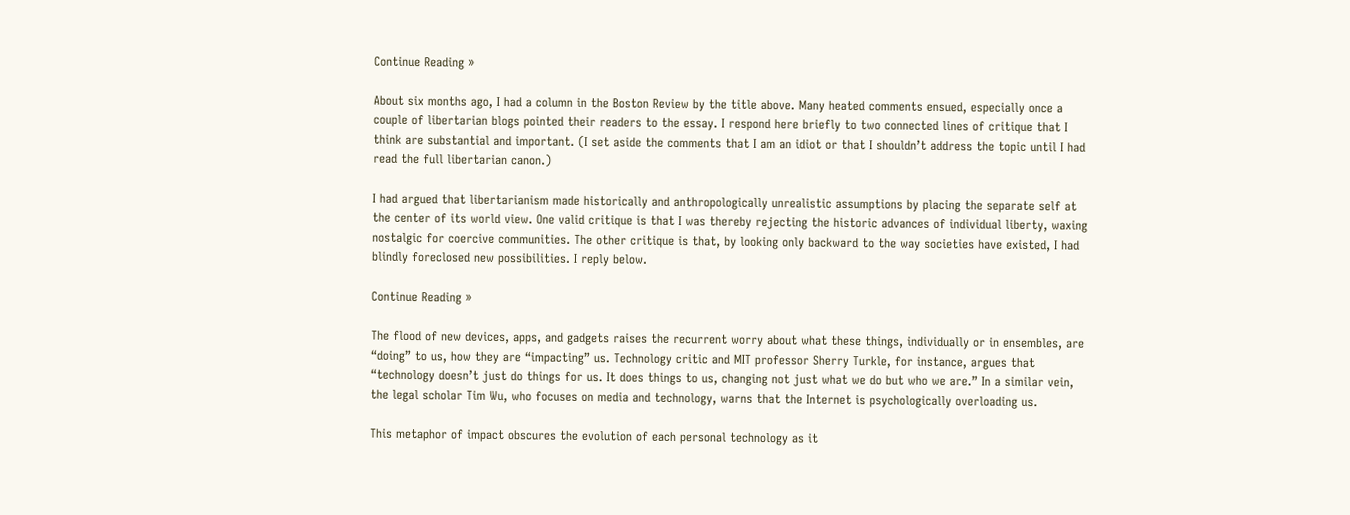Continue Reading »

About six months ago, I had a column in the Boston Review by the title above. Many heated comments ensued, especially once a couple of libertarian blogs pointed their readers to the essay. I respond here briefly to two connected lines of critique that I think are substantial and important. (I set aside the comments that I am an idiot or that I shouldn’t address the topic until I had read the full libertarian canon.)

I had argued that libertarianism made historically and anthropologically unrealistic assumptions by placing the separate self at the center of its world view. One valid critique is that I was thereby rejecting the historic advances of individual liberty, waxing nostalgic for coercive communities. The other critique is that, by looking only backward to the way societies have existed, I had blindly foreclosed new possibilities. I reply below.

Continue Reading »

The flood of new devices, apps, and gadgets raises the recurrent worry about what these things, individually or in ensembles, are “doing” to us, how they are “impacting” us. Technology critic and MIT professor Sherry Turkle, for instance, argues that “technology doesn’t just do things for us. It does things to us, changing not just what we do but who we are.” In a similar vein, the legal scholar Tim Wu, who focuses on media and technology, warns that the Internet is psychologically overloading us.

This metaphor of impact obscures the evolution of each personal technology as it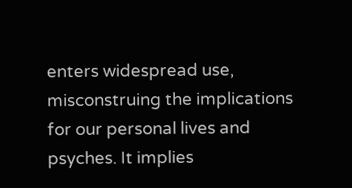enters widespread use, misconstruing the implications for our personal lives and psyches. It implies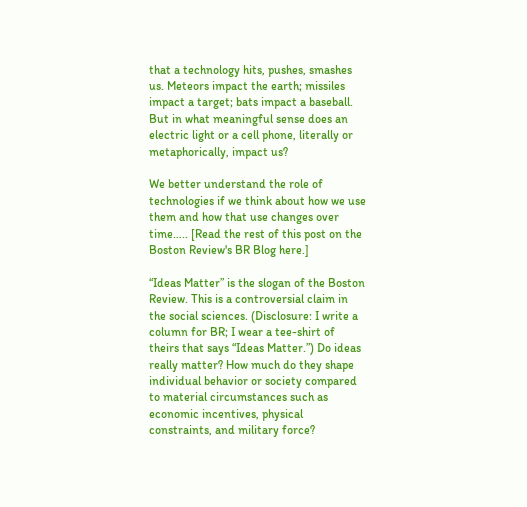that a technology hits, pushes, smashes us. Meteors impact the earth; missiles impact a target; bats impact a baseball. But in what meaningful sense does an electric light or a cell phone, literally or metaphorically, impact us?

We better understand the role of technologies if we think about how we use them and how that use changes over time….. [Read the rest of this post on the Boston Review's BR Blog here.]

“Ideas Matter” is the slogan of the Boston Review. This is a controversial claim in the social sciences. (Disclosure: I write a column for BR; I wear a tee-shirt of theirs that says “Ideas Matter.”) Do ideas really matter? How much do they shape individual behavior or society compared to material circumstances such as economic incentives, physical constraints, and military force?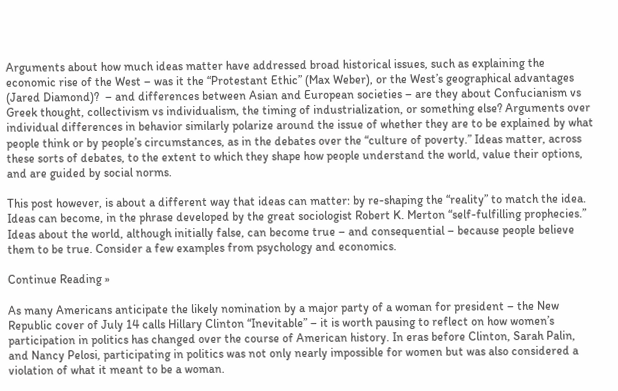Arguments about how much ideas matter have addressed broad historical issues, such as explaining the economic rise of the West – was it the “Protestant Ethic” (Max Weber), or the West’s geographical advantages (Jared Diamond)?  – and differences between Asian and European societies – are they about Confucianism vs Greek thought, collectivism vs individualism, the timing of industrialization, or something else? Arguments over individual differences in behavior similarly polarize around the issue of whether they are to be explained by what people think or by people’s circumstances, as in the debates over the “culture of poverty.” Ideas matter, across these sorts of debates, to the extent to which they shape how people understand the world, value their options, and are guided by social norms.

This post however, is about a different way that ideas can matter: by re-shaping the “reality” to match the idea. Ideas can become, in the phrase developed by the great sociologist Robert K. Merton “self-fulfilling prophecies.” Ideas about the world, although initially false, can become true – and consequential – because people believe them to be true. Consider a few examples from psychology and economics.

Continue Reading »

As many Americans anticipate the likely nomination by a major party of a woman for president – the New Republic cover of July 14 calls Hillary Clinton “Inevitable” – it is worth pausing to reflect on how women’s participation in politics has changed over the course of American history. In eras before Clinton, Sarah Palin, and Nancy Pelosi, participating in politics was not only nearly impossible for women but was also considered a violation of what it meant to be a woman.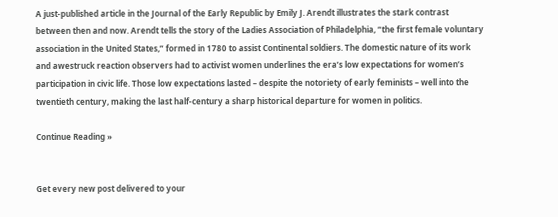A just-published article in the Journal of the Early Republic by Emily J. Arendt illustrates the stark contrast between then and now. Arendt tells the story of the Ladies Association of Philadelphia, “the first female voluntary association in the United States,” formed in 1780 to assist Continental soldiers. The domestic nature of its work and awestruck reaction observers had to activist women underlines the era’s low expectations for women’s participation in civic life. Those low expectations lasted – despite the notoriety of early feminists – well into the twentieth century, making the last half-century a sharp historical departure for women in politics.

Continue Reading »


Get every new post delivered to your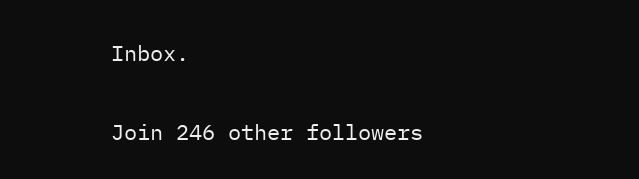Inbox.

Join 246 other followers